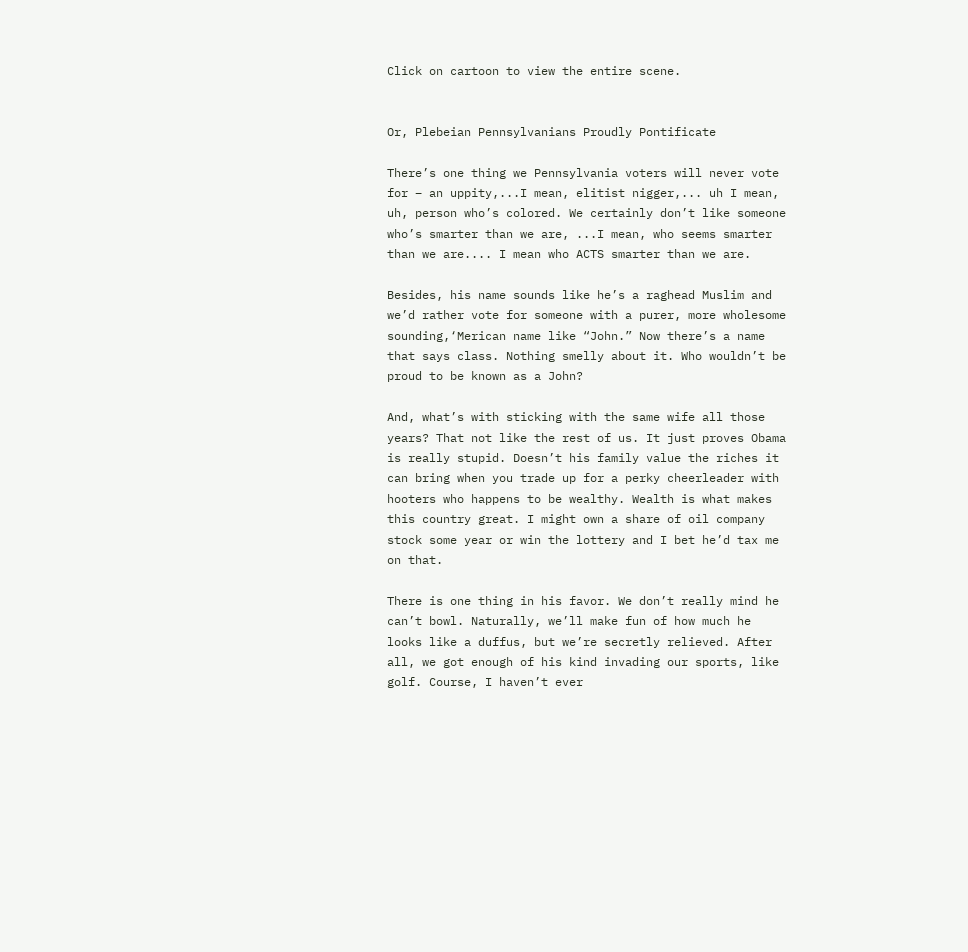Click on cartoon to view the entire scene.


Or, Plebeian Pennsylvanians Proudly Pontificate

There’s one thing we Pennsylvania voters will never vote for – an uppity,...I mean, elitist nigger,... uh I mean, uh, person who’s colored. We certainly don’t like someone who’s smarter than we are, ...I mean, who seems smarter than we are.... I mean who ACTS smarter than we are.

Besides, his name sounds like he’s a raghead Muslim and we’d rather vote for someone with a purer, more wholesome sounding,‘Merican name like “John.” Now there’s a name that says class. Nothing smelly about it. Who wouldn’t be proud to be known as a John?

And, what’s with sticking with the same wife all those years? That not like the rest of us. It just proves Obama is really stupid. Doesn’t his family value the riches it can bring when you trade up for a perky cheerleader with hooters who happens to be wealthy. Wealth is what makes this country great. I might own a share of oil company stock some year or win the lottery and I bet he’d tax me on that.

There is one thing in his favor. We don’t really mind he can’t bowl. Naturally, we’ll make fun of how much he looks like a duffus, but we’re secretly relieved. After all, we got enough of his kind invading our sports, like golf. Course, I haven’t ever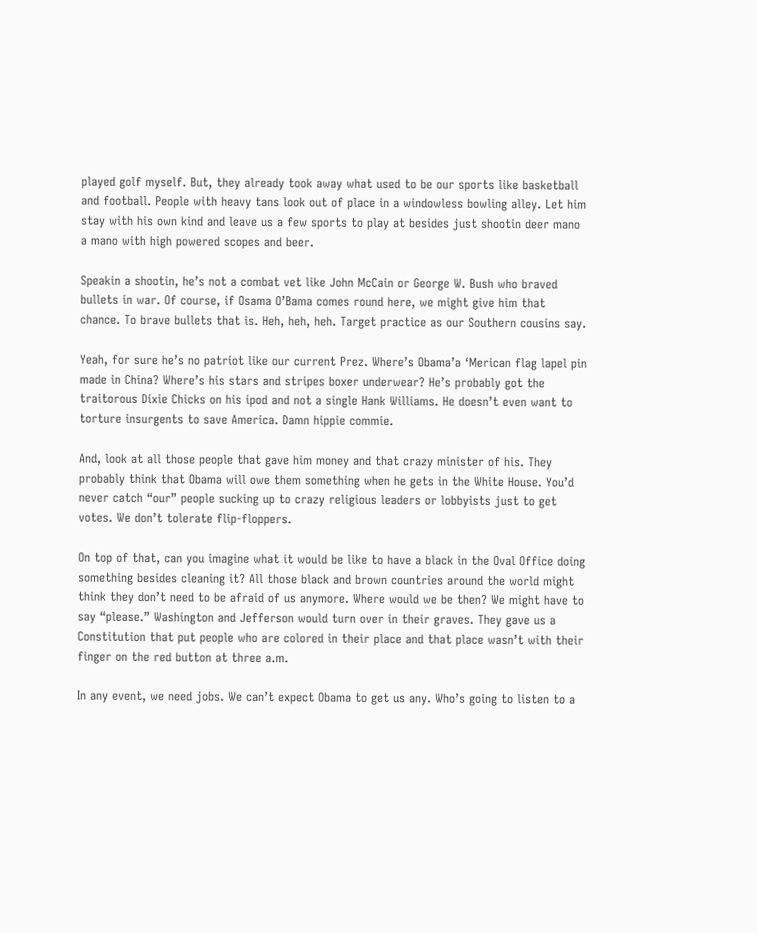played golf myself. But, they already took away what used to be our sports like basketball and football. People with heavy tans look out of place in a windowless bowling alley. Let him stay with his own kind and leave us a few sports to play at besides just shootin deer mano a mano with high powered scopes and beer.

Speakin a shootin, he’s not a combat vet like John McCain or George W. Bush who braved bullets in war. Of course, if Osama O’Bama comes round here, we might give him that chance. To brave bullets that is. Heh, heh, heh. Target practice as our Southern cousins say.

Yeah, for sure he’s no patriot like our current Prez. Where’s Obama’a ‘Merican flag lapel pin made in China? Where’s his stars and stripes boxer underwear? He’s probably got the traitorous Dixie Chicks on his ipod and not a single Hank Williams. He doesn’t even want to torture insurgents to save America. Damn hippie commie.

And, look at all those people that gave him money and that crazy minister of his. They probably think that Obama will owe them something when he gets in the White House. You’d never catch “our” people sucking up to crazy religious leaders or lobbyists just to get votes. We don’t tolerate flip-floppers.

On top of that, can you imagine what it would be like to have a black in the Oval Office doing something besides cleaning it? All those black and brown countries around the world might think they don’t need to be afraid of us anymore. Where would we be then? We might have to say “please.” Washington and Jefferson would turn over in their graves. They gave us a Constitution that put people who are colored in their place and that place wasn’t with their finger on the red button at three a.m.

In any event, we need jobs. We can’t expect Obama to get us any. Who’s going to listen to a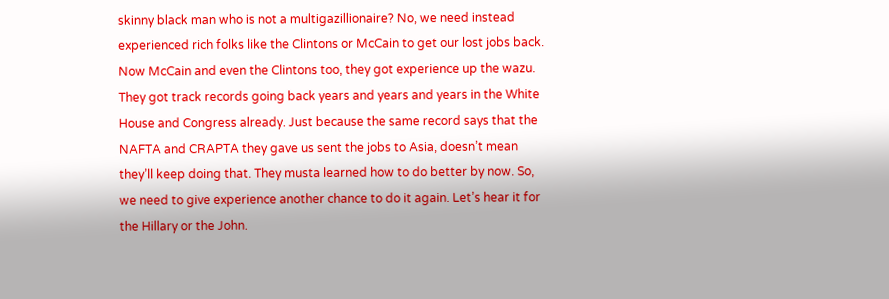skinny black man who is not a multigazillionaire? No, we need instead experienced rich folks like the Clintons or McCain to get our lost jobs back. Now McCain and even the Clintons too, they got experience up the wazu. They got track records going back years and years and years in the White House and Congress already. Just because the same record says that the NAFTA and CRAPTA they gave us sent the jobs to Asia, doesn’t mean they’ll keep doing that. They musta learned how to do better by now. So, we need to give experience another chance to do it again. Let’s hear it for the Hillary or the John.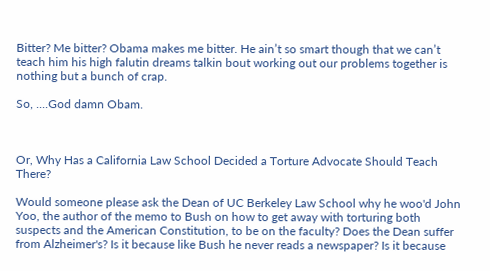Bitter? Me bitter? Obama makes me bitter. He ain’t so smart though that we can’t teach him his high falutin dreams talkin bout working out our problems together is nothing but a bunch of crap.

So, ....God damn Obam.



Or, Why Has a California Law School Decided a Torture Advocate Should Teach There?

Would someone please ask the Dean of UC Berkeley Law School why he woo'd John Yoo, the author of the memo to Bush on how to get away with torturing both suspects and the American Constitution, to be on the faculty? Does the Dean suffer from Alzheimer's? Is it because like Bush he never reads a newspaper? Is it because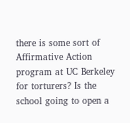there is some sort of Affirmative Action program at UC Berkeley for torturers? Is the school going to open a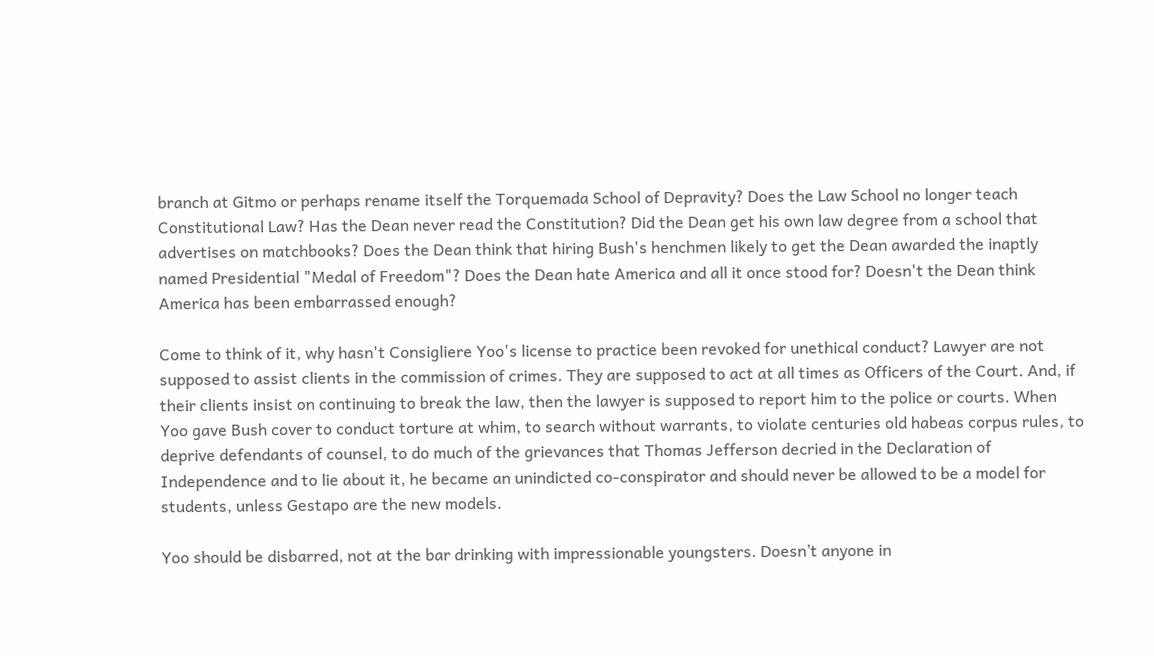branch at Gitmo or perhaps rename itself the Torquemada School of Depravity? Does the Law School no longer teach Constitutional Law? Has the Dean never read the Constitution? Did the Dean get his own law degree from a school that advertises on matchbooks? Does the Dean think that hiring Bush's henchmen likely to get the Dean awarded the inaptly named Presidential "Medal of Freedom"? Does the Dean hate America and all it once stood for? Doesn't the Dean think America has been embarrassed enough?

Come to think of it, why hasn't Consigliere Yoo's license to practice been revoked for unethical conduct? Lawyer are not supposed to assist clients in the commission of crimes. They are supposed to act at all times as Officers of the Court. And, if their clients insist on continuing to break the law, then the lawyer is supposed to report him to the police or courts. When Yoo gave Bush cover to conduct torture at whim, to search without warrants, to violate centuries old habeas corpus rules, to deprive defendants of counsel, to do much of the grievances that Thomas Jefferson decried in the Declaration of Independence and to lie about it, he became an unindicted co-conspirator and should never be allowed to be a model for students, unless Gestapo are the new models.

Yoo should be disbarred, not at the bar drinking with impressionable youngsters. Doesn’t anyone in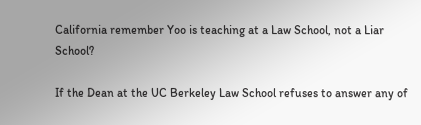California remember Yoo is teaching at a Law School, not a Liar School?

If the Dean at the UC Berkeley Law School refuses to answer any of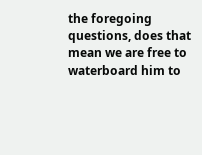the foregoing questions, does that mean we are free to waterboard him to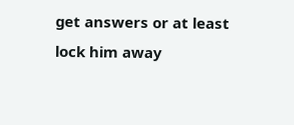get answers or at least lock him away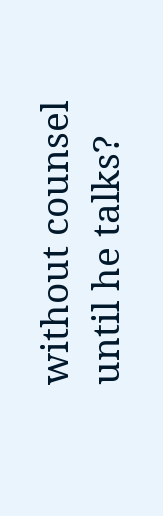without counsel until he talks?